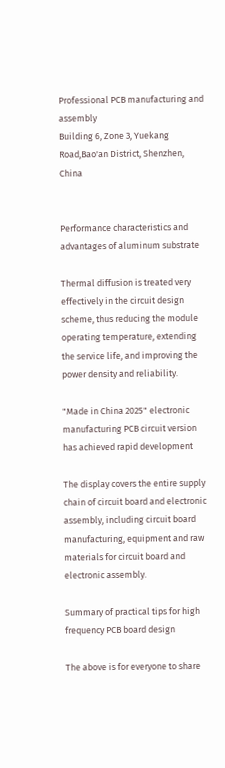Professional PCB manufacturing and assembly
Building 6, Zone 3, Yuekang Road,Bao'an District, Shenzhen, China


Performance characteristics and advantages of aluminum substrate

Thermal diffusion is treated very effectively in the circuit design scheme, thus reducing the module operating temperature, extending the service life, and improving the power density and reliability.

"Made in China 2025" electronic manufacturing PCB circuit version has achieved rapid development

The display covers the entire supply chain of circuit board and electronic assembly, including circuit board manufacturing, equipment and raw materials for circuit board and electronic assembly.

Summary of practical tips for high frequency PCB board design

The above is for everyone to share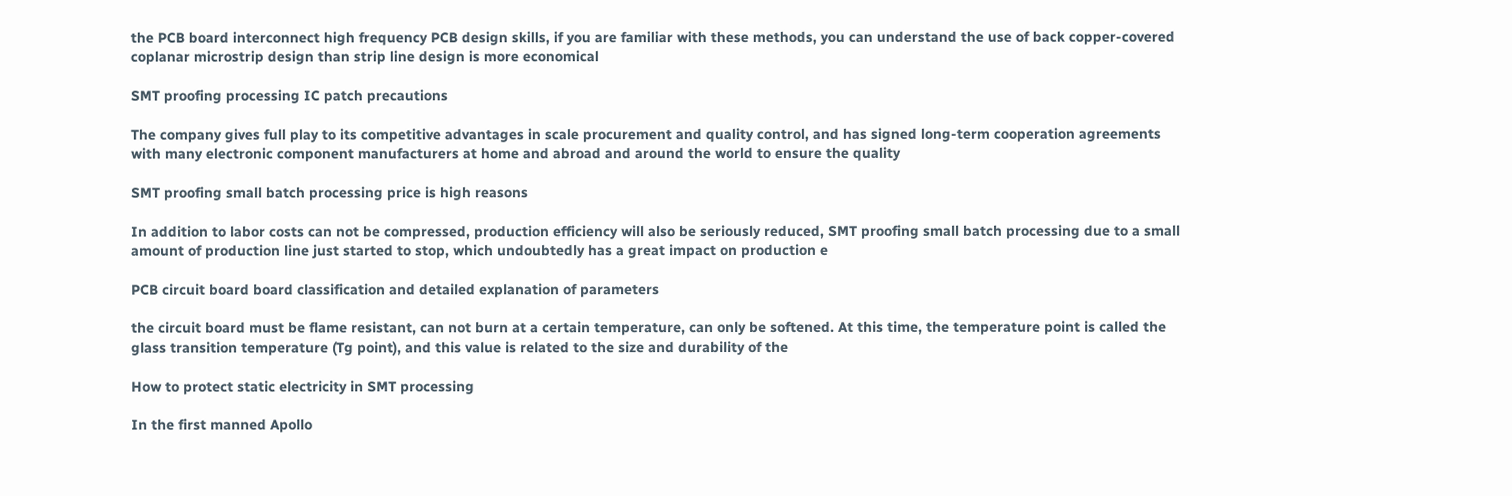the PCB board interconnect high frequency PCB design skills, if you are familiar with these methods, you can understand the use of back copper-covered coplanar microstrip design than strip line design is more economical

SMT proofing processing IC patch precautions

The company gives full play to its competitive advantages in scale procurement and quality control, and has signed long-term cooperation agreements with many electronic component manufacturers at home and abroad and around the world to ensure the quality

SMT proofing small batch processing price is high reasons

In addition to labor costs can not be compressed, production efficiency will also be seriously reduced, SMT proofing small batch processing due to a small amount of production line just started to stop, which undoubtedly has a great impact on production e

PCB circuit board board classification and detailed explanation of parameters

the circuit board must be flame resistant, can not burn at a certain temperature, can only be softened. At this time, the temperature point is called the glass transition temperature (Tg point), and this value is related to the size and durability of the

How to protect static electricity in SMT processing

In the first manned Apollo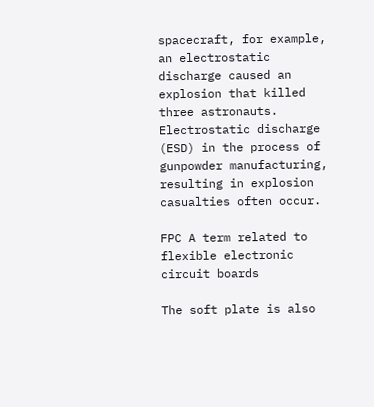spacecraft, for example, an electrostatic discharge caused an explosion that killed three astronauts. Electrostatic discharge (ESD) in the process of gunpowder manufacturing, resulting in explosion casualties often occur.

FPC A term related to flexible electronic circuit boards

The soft plate is also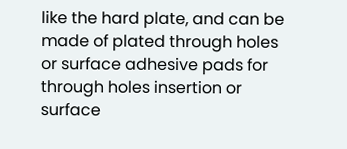like the hard plate, and can be made of plated through holes or surface adhesive pads for through holes insertion or surface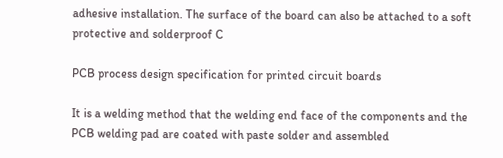adhesive installation. The surface of the board can also be attached to a soft protective and solderproof C

PCB process design specification for printed circuit boards

It is a welding method that the welding end face of the components and the PCB welding pad are coated with paste solder and assembled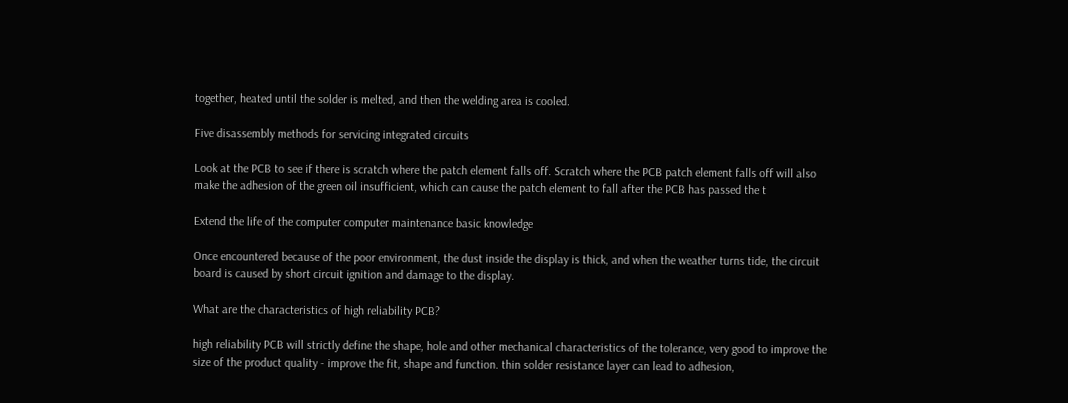together, heated until the solder is melted, and then the welding area is cooled.

Five disassembly methods for servicing integrated circuits

Look at the PCB to see if there is scratch where the patch element falls off. Scratch where the PCB patch element falls off will also make the adhesion of the green oil insufficient, which can cause the patch element to fall after the PCB has passed the t

Extend the life of the computer computer maintenance basic knowledge

Once encountered because of the poor environment, the dust inside the display is thick, and when the weather turns tide, the circuit board is caused by short circuit ignition and damage to the display.

What are the characteristics of high reliability PCB?

high reliability PCB will strictly define the shape, hole and other mechanical characteristics of the tolerance, very good to improve the size of the product quality - improve the fit, shape and function. thin solder resistance layer can lead to adhesion,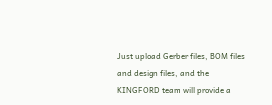Just upload Gerber files, BOM files and design files, and the KINGFORD team will provide a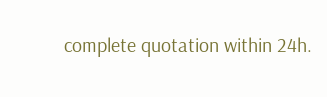complete quotation within 24h.